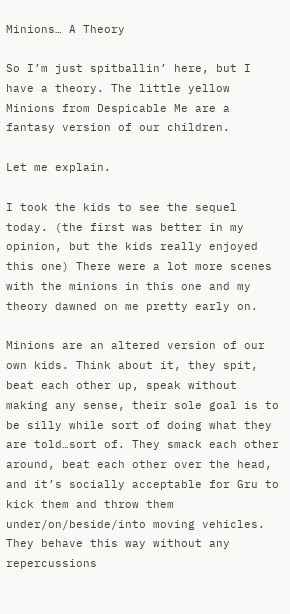Minions… A Theory

So I’m just spitballin’ here, but I have a theory. The little yellow Minions from Despicable Me are a fantasy version of our children.

Let me explain.

I took the kids to see the sequel today. (the first was better in my opinion, but the kids really enjoyed this one) There were a lot more scenes with the minions in this one and my theory dawned on me pretty early on.

Minions are an altered version of our own kids. Think about it, they spit, beat each other up, speak without making any sense, their sole goal is to be silly while sort of doing what they are told…sort of. They smack each other around, beat each other over the head, and it’s socially acceptable for Gru to kick them and throw them under/on/beside/into moving vehicles. They behave this way without any repercussions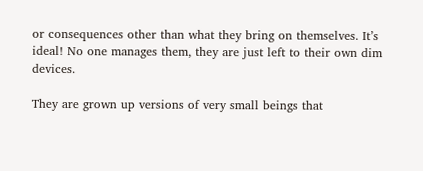or consequences other than what they bring on themselves. It’s ideal! No one manages them, they are just left to their own dim devices.

They are grown up versions of very small beings that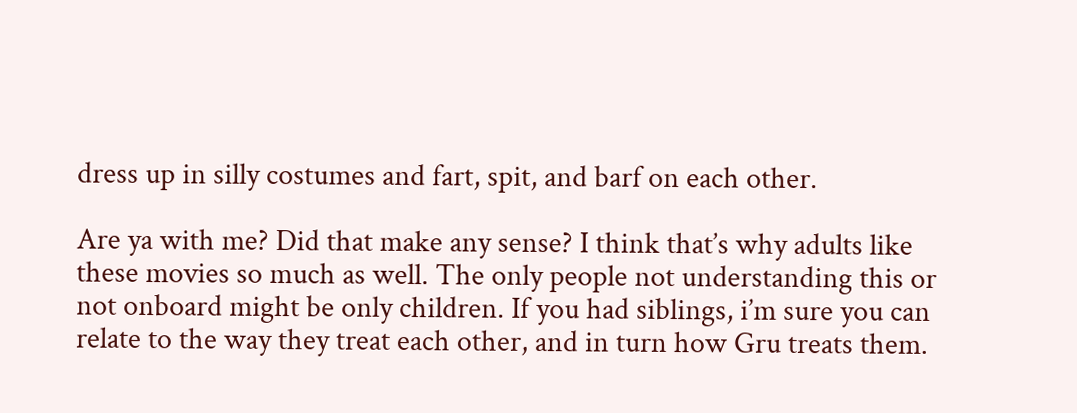dress up in silly costumes and fart, spit, and barf on each other.

Are ya with me? Did that make any sense? I think that’s why adults like these movies so much as well. The only people not understanding this or not onboard might be only children. If you had siblings, i’m sure you can relate to the way they treat each other, and in turn how Gru treats them.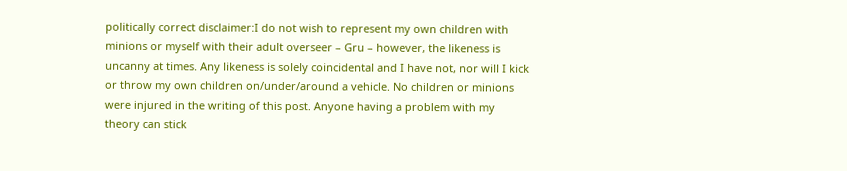politically correct disclaimer:I do not wish to represent my own children with minions or myself with their adult overseer – Gru – however, the likeness is uncanny at times. Any likeness is solely coincidental and I have not, nor will I kick or throw my own children on/under/around a vehicle. No children or minions were injured in the writing of this post. Anyone having a problem with my theory can stick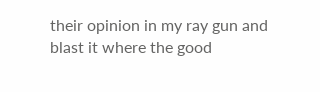their opinion in my ray gun and blast it where the good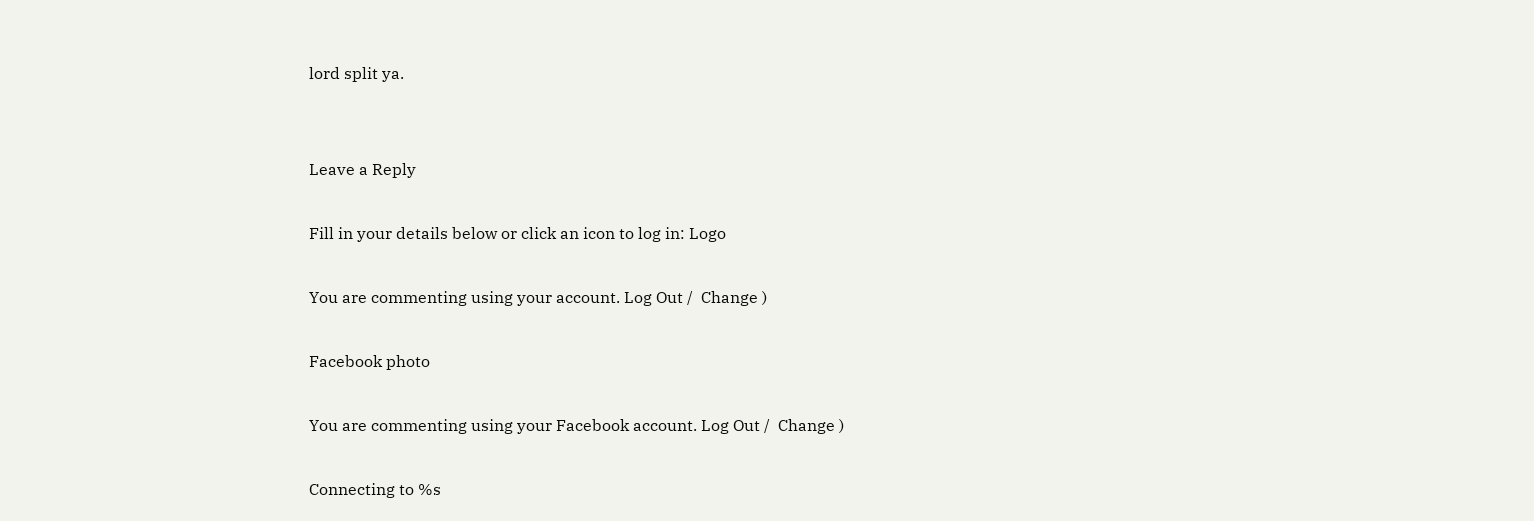lord split ya.


Leave a Reply

Fill in your details below or click an icon to log in: Logo

You are commenting using your account. Log Out /  Change )

Facebook photo

You are commenting using your Facebook account. Log Out /  Change )

Connecting to %s